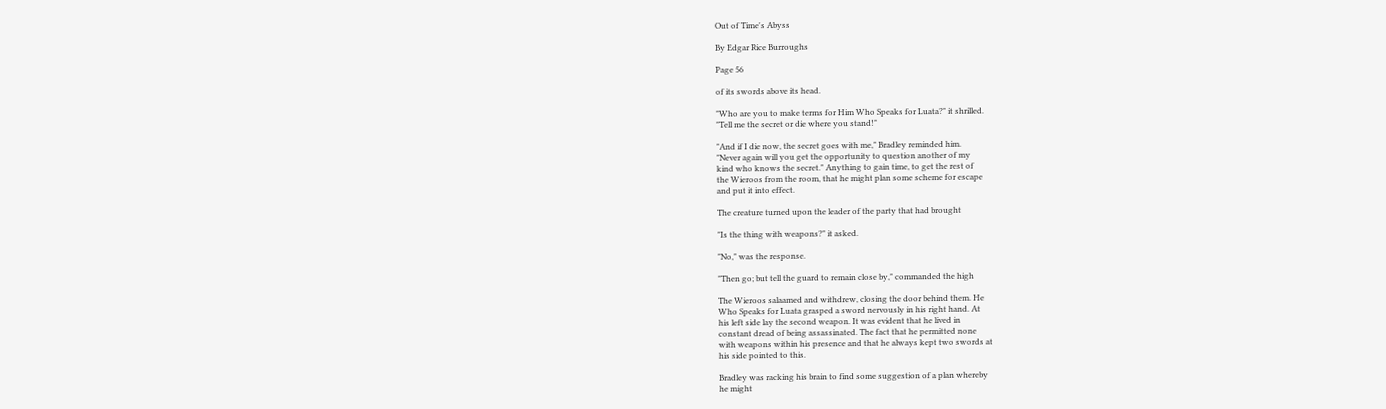Out of Time's Abyss

By Edgar Rice Burroughs

Page 56

of its swords above its head.

"Who are you to make terms for Him Who Speaks for Luata?" it shrilled.
"Tell me the secret or die where you stand!"

"And if I die now, the secret goes with me," Bradley reminded him.
"Never again will you get the opportunity to question another of my
kind who knows the secret." Anything to gain time, to get the rest of
the Wieroos from the room, that he might plan some scheme for escape
and put it into effect.

The creature turned upon the leader of the party that had brought

"Is the thing with weapons?" it asked.

"No," was the response.

"Then go; but tell the guard to remain close by," commanded the high

The Wieroos salaamed and withdrew, closing the door behind them. He
Who Speaks for Luata grasped a sword nervously in his right hand. At
his left side lay the second weapon. It was evident that he lived in
constant dread of being assassinated. The fact that he permitted none
with weapons within his presence and that he always kept two swords at
his side pointed to this.

Bradley was racking his brain to find some suggestion of a plan whereby
he might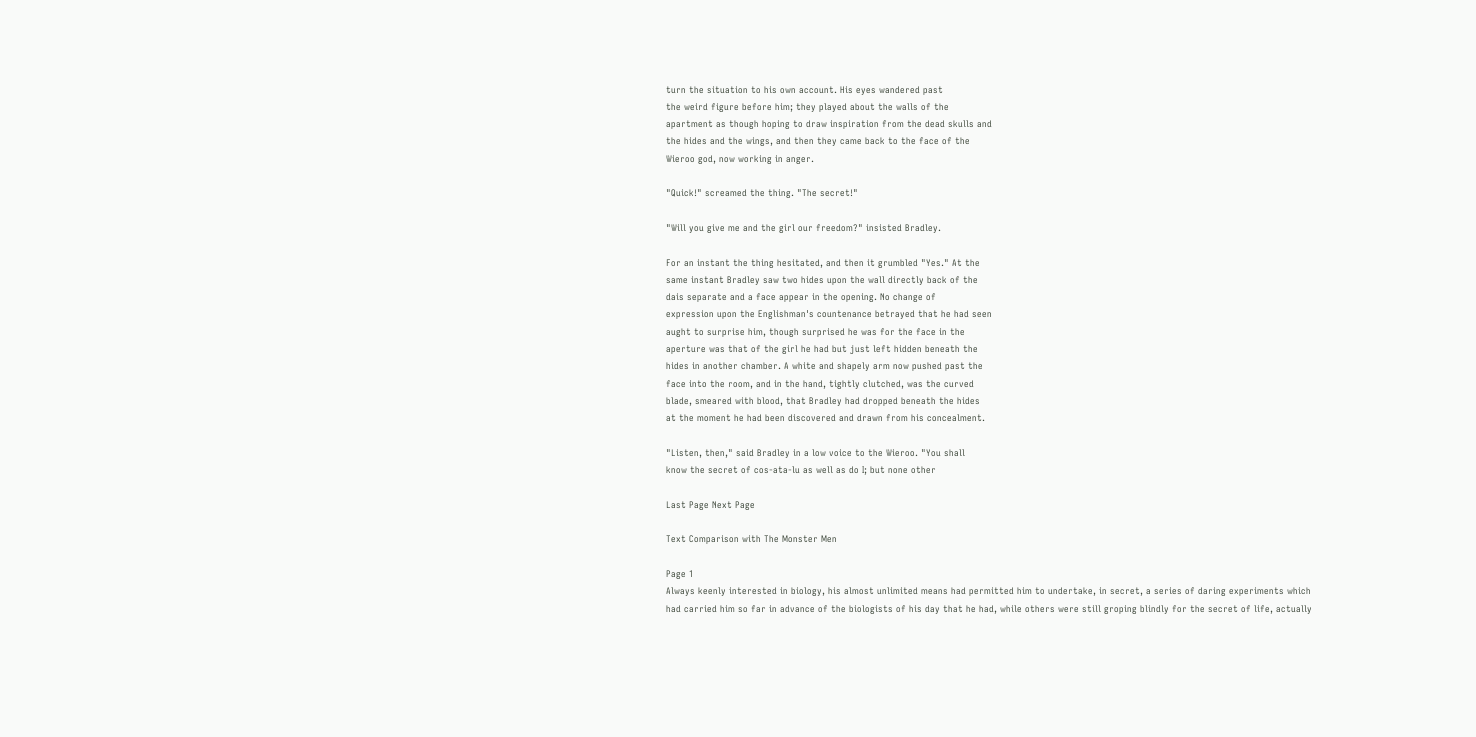turn the situation to his own account. His eyes wandered past
the weird figure before him; they played about the walls of the
apartment as though hoping to draw inspiration from the dead skulls and
the hides and the wings, and then they came back to the face of the
Wieroo god, now working in anger.

"Quick!" screamed the thing. "The secret!"

"Will you give me and the girl our freedom?" insisted Bradley.

For an instant the thing hesitated, and then it grumbled "Yes." At the
same instant Bradley saw two hides upon the wall directly back of the
dais separate and a face appear in the opening. No change of
expression upon the Englishman's countenance betrayed that he had seen
aught to surprise him, though surprised he was for the face in the
aperture was that of the girl he had but just left hidden beneath the
hides in another chamber. A white and shapely arm now pushed past the
face into the room, and in the hand, tightly clutched, was the curved
blade, smeared with blood, that Bradley had dropped beneath the hides
at the moment he had been discovered and drawn from his concealment.

"Listen, then," said Bradley in a low voice to the Wieroo. "You shall
know the secret of cos-ata-lu as well as do I; but none other

Last Page Next Page

Text Comparison with The Monster Men

Page 1
Always keenly interested in biology, his almost unlimited means had permitted him to undertake, in secret, a series of daring experiments which had carried him so far in advance of the biologists of his day that he had, while others were still groping blindly for the secret of life, actually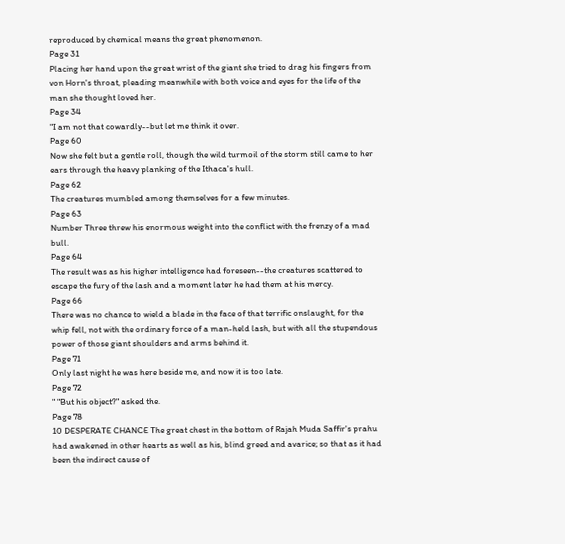reproduced by chemical means the great phenomenon.
Page 31
Placing her hand upon the great wrist of the giant she tried to drag his fingers from von Horn's throat, pleading meanwhile with both voice and eyes for the life of the man she thought loved her.
Page 34
"I am not that cowardly--but let me think it over.
Page 60
Now she felt but a gentle roll, though the wild turmoil of the storm still came to her ears through the heavy planking of the Ithaca's hull.
Page 62
The creatures mumbled among themselves for a few minutes.
Page 63
Number Three threw his enormous weight into the conflict with the frenzy of a mad bull.
Page 64
The result was as his higher intelligence had foreseen--the creatures scattered to escape the fury of the lash and a moment later he had them at his mercy.
Page 66
There was no chance to wield a blade in the face of that terrific onslaught, for the whip fell, not with the ordinary force of a man-held lash, but with all the stupendous power of those giant shoulders and arms behind it.
Page 71
Only last night he was here beside me, and now it is too late.
Page 72
" "But his object?" asked the.
Page 78
10 DESPERATE CHANCE The great chest in the bottom of Rajah Muda Saffir's prahu had awakened in other hearts as well as his, blind greed and avarice; so that as it had been the indirect cause of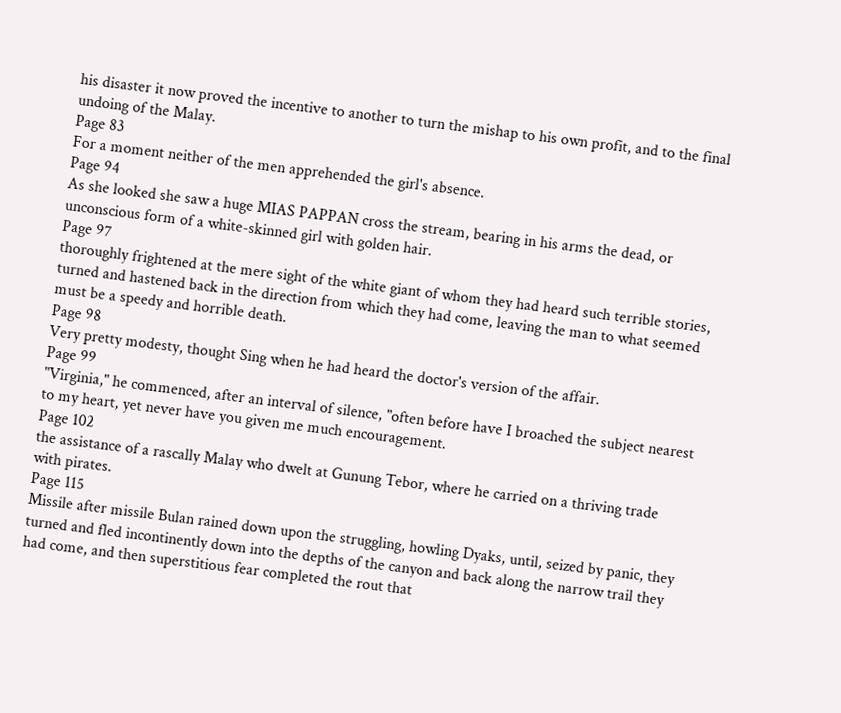his disaster it now proved the incentive to another to turn the mishap to his own profit, and to the final undoing of the Malay.
Page 83
For a moment neither of the men apprehended the girl's absence.
Page 94
As she looked she saw a huge MIAS PAPPAN cross the stream, bearing in his arms the dead, or unconscious form of a white-skinned girl with golden hair.
Page 97
thoroughly frightened at the mere sight of the white giant of whom they had heard such terrible stories, turned and hastened back in the direction from which they had come, leaving the man to what seemed must be a speedy and horrible death.
Page 98
Very pretty modesty, thought Sing when he had heard the doctor's version of the affair.
Page 99
"Virginia," he commenced, after an interval of silence, "often before have I broached the subject nearest to my heart, yet never have you given me much encouragement.
Page 102
the assistance of a rascally Malay who dwelt at Gunung Tebor, where he carried on a thriving trade with pirates.
Page 115
Missile after missile Bulan rained down upon the struggling, howling Dyaks, until, seized by panic, they turned and fled incontinently down into the depths of the canyon and back along the narrow trail they had come, and then superstitious fear completed the rout that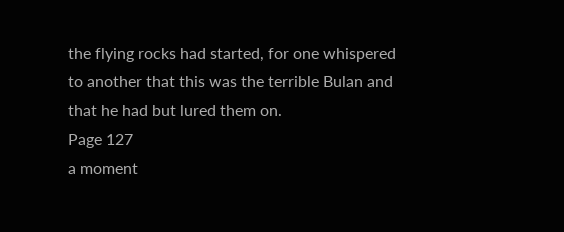the flying rocks had started, for one whispered to another that this was the terrible Bulan and that he had but lured them on.
Page 127
a moment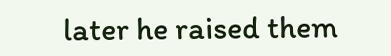later he raised them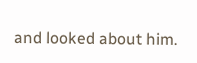and looked about him.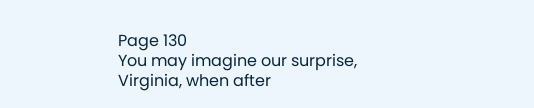Page 130
You may imagine our surprise, Virginia, when after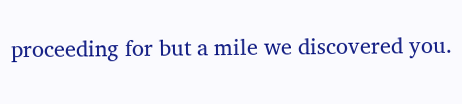proceeding for but a mile we discovered you.